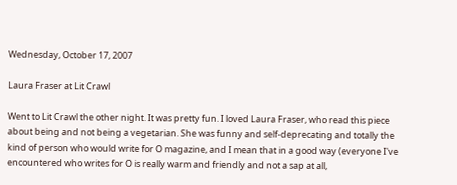Wednesday, October 17, 2007

Laura Fraser at Lit Crawl

Went to Lit Crawl the other night. It was pretty fun. I loved Laura Fraser, who read this piece about being and not being a vegetarian. She was funny and self-deprecating and totally the kind of person who would write for O magazine, and I mean that in a good way (everyone I've encountered who writes for O is really warm and friendly and not a sap at all,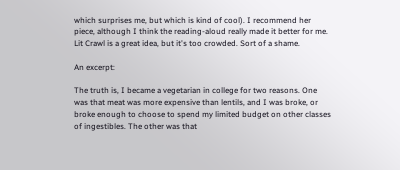which surprises me, but which is kind of cool). I recommend her piece, although I think the reading-aloud really made it better for me. Lit Crawl is a great idea, but it's too crowded. Sort of a shame.

An excerpt:

The truth is, I became a vegetarian in college for two reasons. One was that meat was more expensive than lentils, and I was broke, or broke enough to choose to spend my limited budget on other classes of ingestibles. The other was that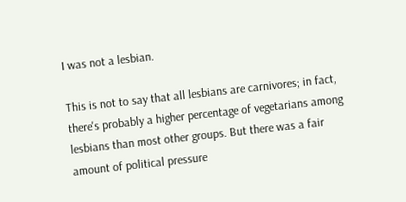I was not a lesbian.

This is not to say that all lesbians are carnivores; in fact, there's probably a higher percentage of vegetarians among lesbians than most other groups. But there was a fair amount of political pressure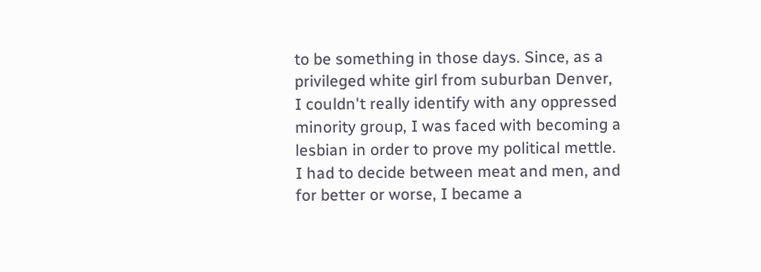to be something in those days. Since, as a privileged white girl from suburban Denver, I couldn't really identify with any oppressed minority group, I was faced with becoming a lesbian in order to prove my political mettle. I had to decide between meat and men, and for better or worse, I became a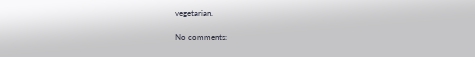vegetarian.

No comments: